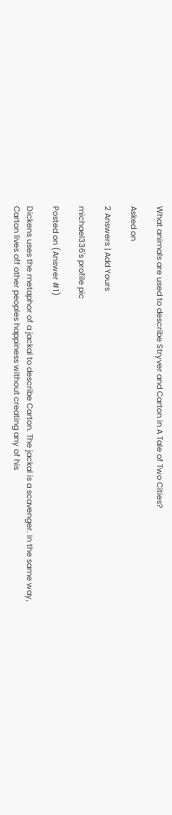What animals are used to describe Stryver and Carton in A Tale of Two Cities?

Asked on

2 Answers | Add Yours

michael336's profile pic

Posted on (Answer #1)

Dickens uses the metaphor of a jackal to describe Carton. The jackal is a scavenger. In the same way, Carton lives off other peoples happiness without creating any of his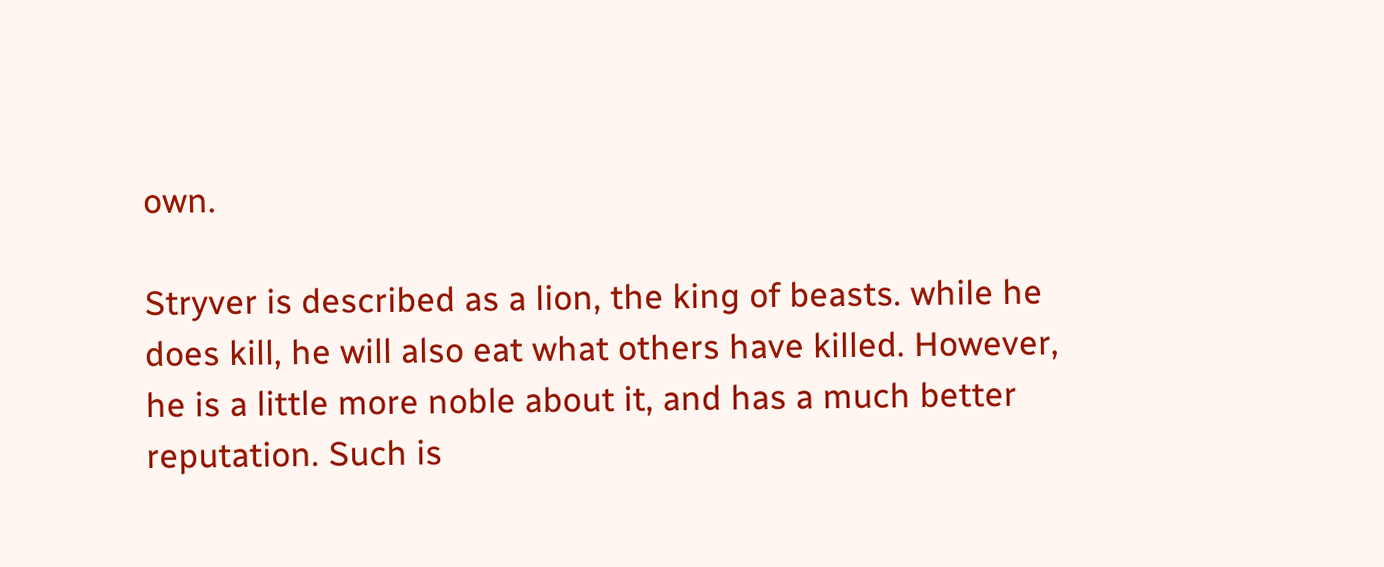own.

Stryver is described as a lion, the king of beasts. while he does kill, he will also eat what others have killed. However, he is a little more noble about it, and has a much better reputation. Such is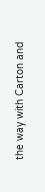the way with Carton and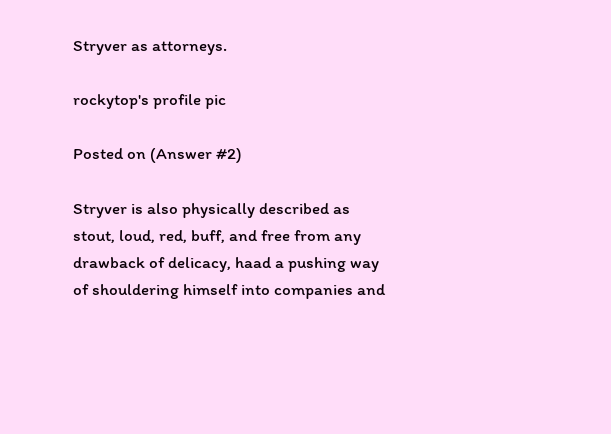Stryver as attorneys.

rockytop's profile pic

Posted on (Answer #2)

Stryver is also physically described as stout, loud, red, buff, and free from any drawback of delicacy, haad a pushing way of shouldering himself into companies and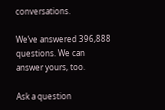conversations.

We’ve answered 396,888 questions. We can answer yours, too.

Ask a question